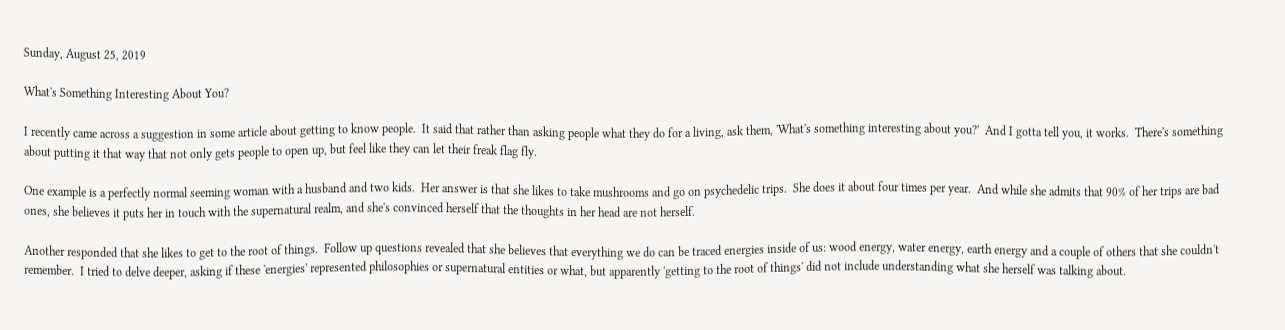Sunday, August 25, 2019

What's Something Interesting About You?

I recently came across a suggestion in some article about getting to know people.  It said that rather than asking people what they do for a living, ask them, 'What's something interesting about you?'  And I gotta tell you, it works.  There's something about putting it that way that not only gets people to open up, but feel like they can let their freak flag fly.

One example is a perfectly normal seeming woman with a husband and two kids.  Her answer is that she likes to take mushrooms and go on psychedelic trips.  She does it about four times per year.  And while she admits that 90% of her trips are bad ones, she believes it puts her in touch with the supernatural realm, and she's convinced herself that the thoughts in her head are not herself.

Another responded that she likes to get to the root of things.  Follow up questions revealed that she believes that everything we do can be traced energies inside of us: wood energy, water energy, earth energy and a couple of others that she couldn't remember.  I tried to delve deeper, asking if these 'energies' represented philosophies or supernatural entities or what, but apparently 'getting to the root of things' did not include understanding what she herself was talking about.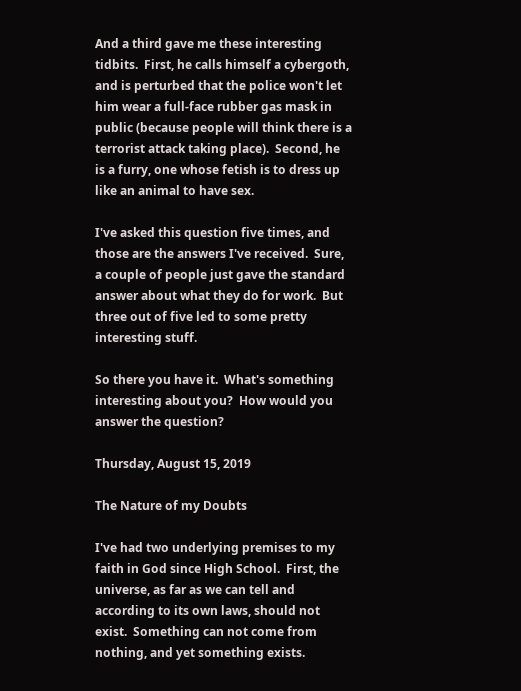And a third gave me these interesting tidbits.  First, he calls himself a cybergoth, and is perturbed that the police won't let him wear a full-face rubber gas mask in public (because people will think there is a terrorist attack taking place).  Second, he is a furry, one whose fetish is to dress up like an animal to have sex.

I've asked this question five times, and those are the answers I've received.  Sure, a couple of people just gave the standard answer about what they do for work.  But three out of five led to some pretty interesting stuff.

So there you have it.  What's something interesting about you?  How would you answer the question?

Thursday, August 15, 2019

The Nature of my Doubts

I've had two underlying premises to my faith in God since High School.  First, the universe, as far as we can tell and according to its own laws, should not exist.  Something can not come from nothing, and yet something exists.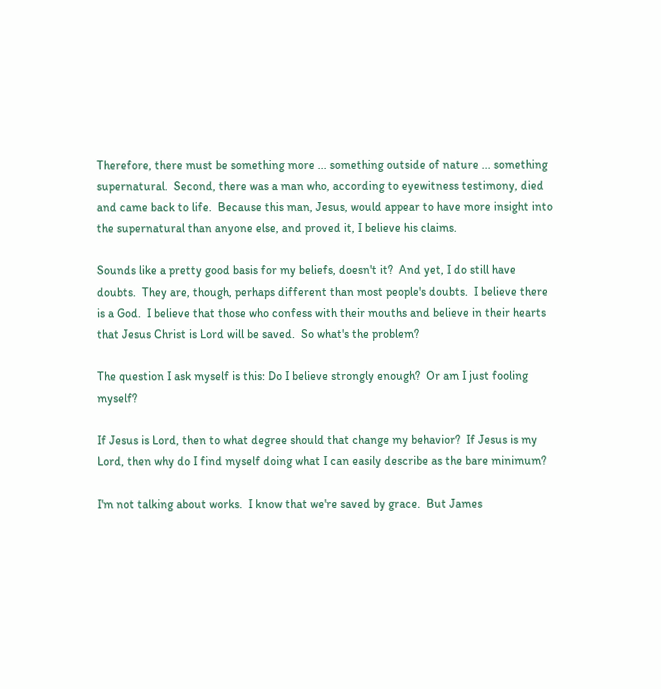Therefore, there must be something more ... something outside of nature ... something supernatural.  Second, there was a man who, according to eyewitness testimony, died and came back to life.  Because this man, Jesus, would appear to have more insight into the supernatural than anyone else, and proved it, I believe his claims.

Sounds like a pretty good basis for my beliefs, doesn't it?  And yet, I do still have doubts.  They are, though, perhaps different than most people's doubts.  I believe there is a God.  I believe that those who confess with their mouths and believe in their hearts that Jesus Christ is Lord will be saved.  So what's the problem?

The question I ask myself is this: Do I believe strongly enough?  Or am I just fooling myself?

If Jesus is Lord, then to what degree should that change my behavior?  If Jesus is my Lord, then why do I find myself doing what I can easily describe as the bare minimum?

I'm not talking about works.  I know that we're saved by grace.  But James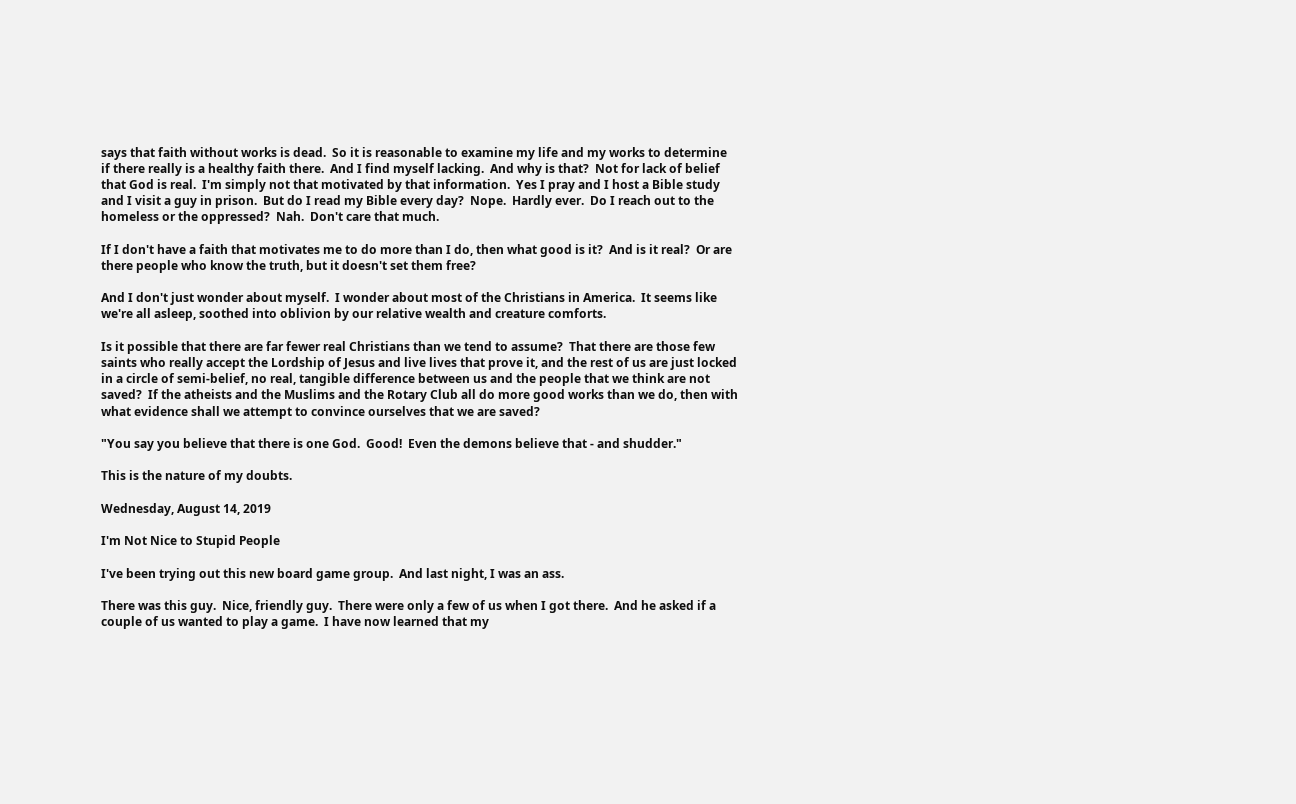says that faith without works is dead.  So it is reasonable to examine my life and my works to determine if there really is a healthy faith there.  And I find myself lacking.  And why is that?  Not for lack of belief that God is real.  I'm simply not that motivated by that information.  Yes I pray and I host a Bible study and I visit a guy in prison.  But do I read my Bible every day?  Nope.  Hardly ever.  Do I reach out to the homeless or the oppressed?  Nah.  Don't care that much.

If I don't have a faith that motivates me to do more than I do, then what good is it?  And is it real?  Or are there people who know the truth, but it doesn't set them free?

And I don't just wonder about myself.  I wonder about most of the Christians in America.  It seems like we're all asleep, soothed into oblivion by our relative wealth and creature comforts.

Is it possible that there are far fewer real Christians than we tend to assume?  That there are those few saints who really accept the Lordship of Jesus and live lives that prove it, and the rest of us are just locked in a circle of semi-belief, no real, tangible difference between us and the people that we think are not saved?  If the atheists and the Muslims and the Rotary Club all do more good works than we do, then with what evidence shall we attempt to convince ourselves that we are saved?

"You say you believe that there is one God.  Good!  Even the demons believe that - and shudder."

This is the nature of my doubts.

Wednesday, August 14, 2019

I'm Not Nice to Stupid People

I've been trying out this new board game group.  And last night, I was an ass.

There was this guy.  Nice, friendly guy.  There were only a few of us when I got there.  And he asked if a couple of us wanted to play a game.  I have now learned that my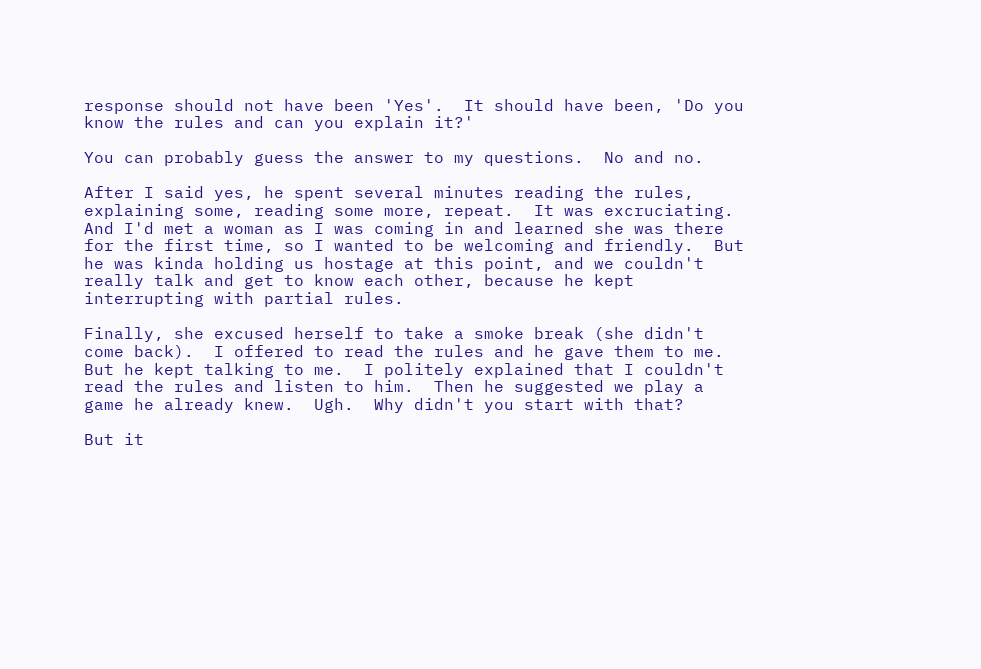response should not have been 'Yes'.  It should have been, 'Do you know the rules and can you explain it?'

You can probably guess the answer to my questions.  No and no.

After I said yes, he spent several minutes reading the rules, explaining some, reading some more, repeat.  It was excruciating.  And I'd met a woman as I was coming in and learned she was there for the first time, so I wanted to be welcoming and friendly.  But he was kinda holding us hostage at this point, and we couldn't really talk and get to know each other, because he kept interrupting with partial rules.

Finally, she excused herself to take a smoke break (she didn't come back).  I offered to read the rules and he gave them to me.  But he kept talking to me.  I politely explained that I couldn't read the rules and listen to him.  Then he suggested we play a game he already knew.  Ugh.  Why didn't you start with that?

But it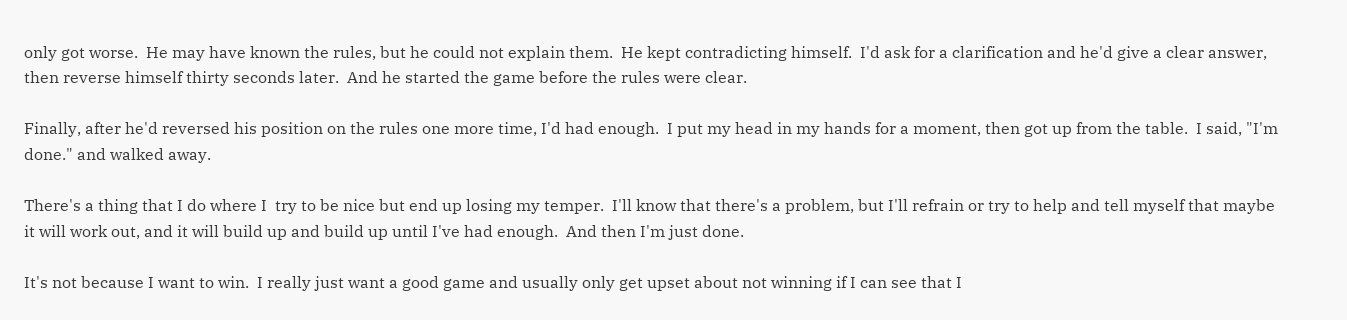only got worse.  He may have known the rules, but he could not explain them.  He kept contradicting himself.  I'd ask for a clarification and he'd give a clear answer, then reverse himself thirty seconds later.  And he started the game before the rules were clear.

Finally, after he'd reversed his position on the rules one more time, I'd had enough.  I put my head in my hands for a moment, then got up from the table.  I said, "I'm done." and walked away.

There's a thing that I do where I  try to be nice but end up losing my temper.  I'll know that there's a problem, but I'll refrain or try to help and tell myself that maybe it will work out, and it will build up and build up until I've had enough.  And then I'm just done.

It's not because I want to win.  I really just want a good game and usually only get upset about not winning if I can see that I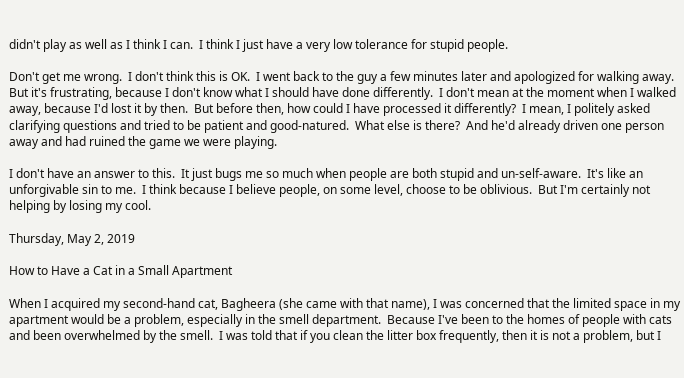didn't play as well as I think I can.  I think I just have a very low tolerance for stupid people.

Don't get me wrong.  I don't think this is OK.  I went back to the guy a few minutes later and apologized for walking away.  But it's frustrating, because I don't know what I should have done differently.  I don't mean at the moment when I walked away, because I'd lost it by then.  But before then, how could I have processed it differently?  I mean, I politely asked clarifying questions and tried to be patient and good-natured.  What else is there?  And he'd already driven one person away and had ruined the game we were playing.

I don't have an answer to this.  It just bugs me so much when people are both stupid and un-self-aware.  It's like an unforgivable sin to me.  I think because I believe people, on some level, choose to be oblivious.  But I'm certainly not helping by losing my cool.

Thursday, May 2, 2019

How to Have a Cat in a Small Apartment

When I acquired my second-hand cat, Bagheera (she came with that name), I was concerned that the limited space in my apartment would be a problem, especially in the smell department.  Because I've been to the homes of people with cats and been overwhelmed by the smell.  I was told that if you clean the litter box frequently, then it is not a problem, but I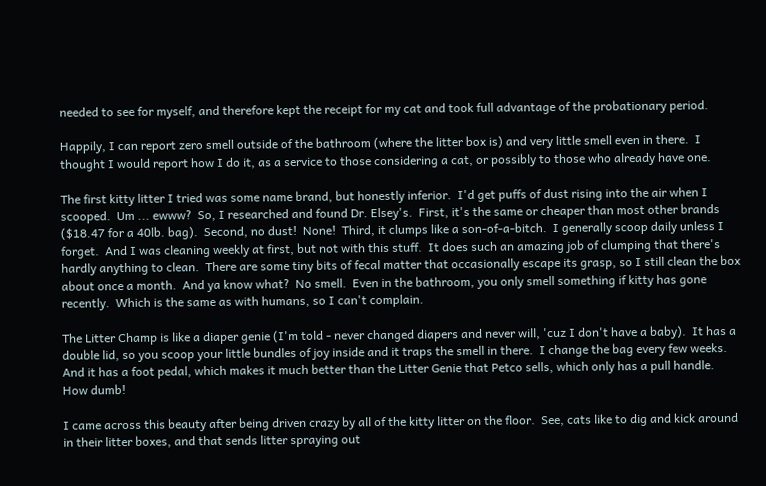needed to see for myself, and therefore kept the receipt for my cat and took full advantage of the probationary period.

Happily, I can report zero smell outside of the bathroom (where the litter box is) and very little smell even in there.  I thought I would report how I do it, as a service to those considering a cat, or possibly to those who already have one.

The first kitty litter I tried was some name brand, but honestly inferior.  I'd get puffs of dust rising into the air when I scooped.  Um ... ewww?  So, I researched and found Dr. Elsey's.  First, it's the same or cheaper than most other brands ($18.47 for a 40lb. bag).  Second, no dust!  None!  Third, it clumps like a son-of-a-bitch.  I generally scoop daily unless I forget.  And I was cleaning weekly at first, but not with this stuff.  It does such an amazing job of clumping that there's hardly anything to clean.  There are some tiny bits of fecal matter that occasionally escape its grasp, so I still clean the box about once a month.  And ya know what?  No smell.  Even in the bathroom, you only smell something if kitty has gone recently.  Which is the same as with humans, so I can't complain.

The Litter Champ is like a diaper genie (I'm told - never changed diapers and never will, 'cuz I don't have a baby).  It has a double lid, so you scoop your little bundles of joy inside and it traps the smell in there.  I change the bag every few weeks.  And it has a foot pedal, which makes it much better than the Litter Genie that Petco sells, which only has a pull handle.  How dumb!

I came across this beauty after being driven crazy by all of the kitty litter on the floor.  See, cats like to dig and kick around in their litter boxes, and that sends litter spraying out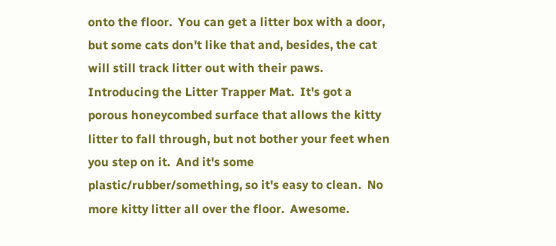onto the floor.  You can get a litter box with a door, but some cats don't like that and, besides, the cat will still track litter out with their paws.  Introducing the Litter Trapper Mat.  It's got a porous honeycombed surface that allows the kitty litter to fall through, but not bother your feet when you step on it.  And it's some plastic/rubber/something, so it's easy to clean.  No more kitty litter all over the floor.  Awesome.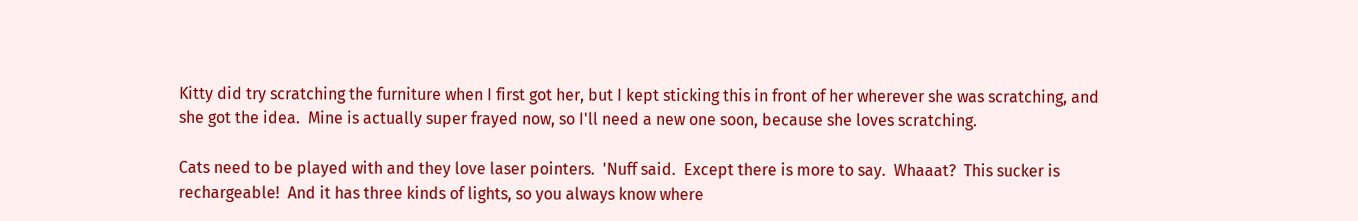Kitty did try scratching the furniture when I first got her, but I kept sticking this in front of her wherever she was scratching, and she got the idea.  Mine is actually super frayed now, so I'll need a new one soon, because she loves scratching.

Cats need to be played with and they love laser pointers.  'Nuff said.  Except there is more to say.  Whaaat?  This sucker is rechargeable!  And it has three kinds of lights, so you always know where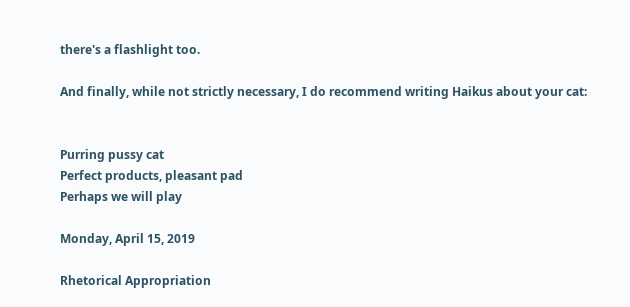there's a flashlight too.

And finally, while not strictly necessary, I do recommend writing Haikus about your cat:


Purring pussy cat
Perfect products, pleasant pad
Perhaps we will play

Monday, April 15, 2019

Rhetorical Appropriation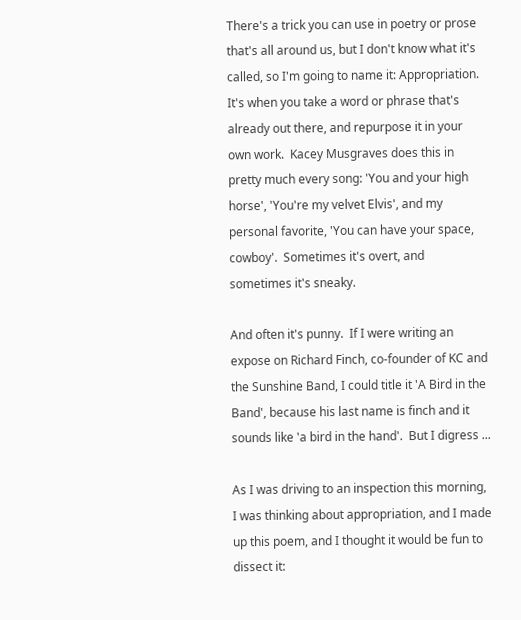There's a trick you can use in poetry or prose that's all around us, but I don't know what it's called, so I'm going to name it: Appropriation.  It's when you take a word or phrase that's already out there, and repurpose it in your own work.  Kacey Musgraves does this in pretty much every song: 'You and your high horse', 'You're my velvet Elvis', and my personal favorite, 'You can have your space, cowboy'.  Sometimes it's overt, and sometimes it's sneaky.

And often it's punny.  If I were writing an expose on Richard Finch, co-founder of KC and the Sunshine Band, I could title it 'A Bird in the Band', because his last name is finch and it sounds like 'a bird in the hand'.  But I digress ...

As I was driving to an inspection this morning, I was thinking about appropriation, and I made up this poem, and I thought it would be fun to dissect it: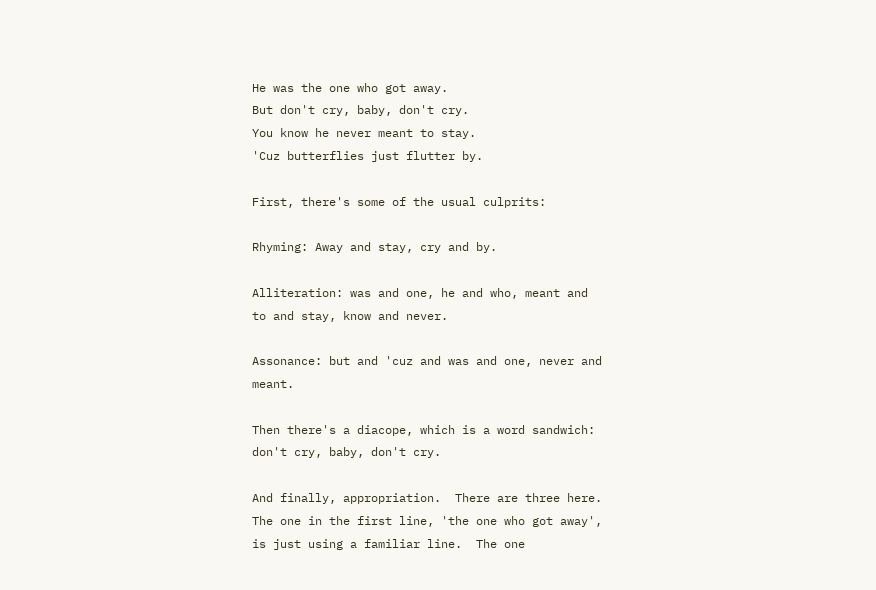He was the one who got away.
But don't cry, baby, don't cry.
You know he never meant to stay.
'Cuz butterflies just flutter by.

First, there's some of the usual culprits:

Rhyming: Away and stay, cry and by.

Alliteration: was and one, he and who, meant and to and stay, know and never.

Assonance: but and 'cuz and was and one, never and meant.

Then there's a diacope, which is a word sandwich: don't cry, baby, don't cry.

And finally, appropriation.  There are three here.  The one in the first line, 'the one who got away', is just using a familiar line.  The one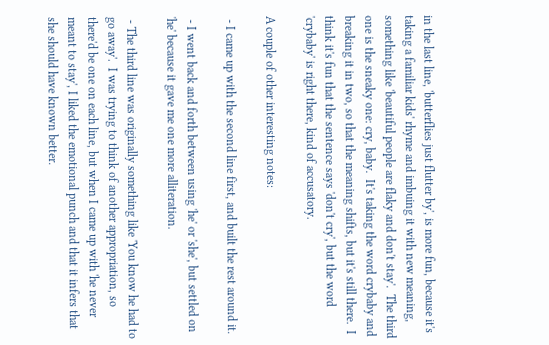in the last line, 'butterflies just flutter by', is more fun, because it's taking a familiar kids' rhyme and imbuing it with new meaning, something like 'beautiful people are flaky and don't stay'.  The third one is the sneaky one: cry, baby.  It's taking the word crybaby and breaking it in two, so that the meaning shifts, but it's still there.  I think it's fun that the sentence says 'don't cry', but the word 'crybaby' is right there, kind of accusatory.

A couple of other interesting notes:

 - I came up with the second line first, and built the rest around it.

 - I went back and forth between using 'he' or 'she', but settled on 'he' because it gave me one more alliteration.

 - The third line was originally something like 'You know he had to go away'.  I was trying to think of another appropriation, so there'd be one on each line, but when I came up with 'he never meant to stay', I liked the emotional punch and that it infers that she should have known better.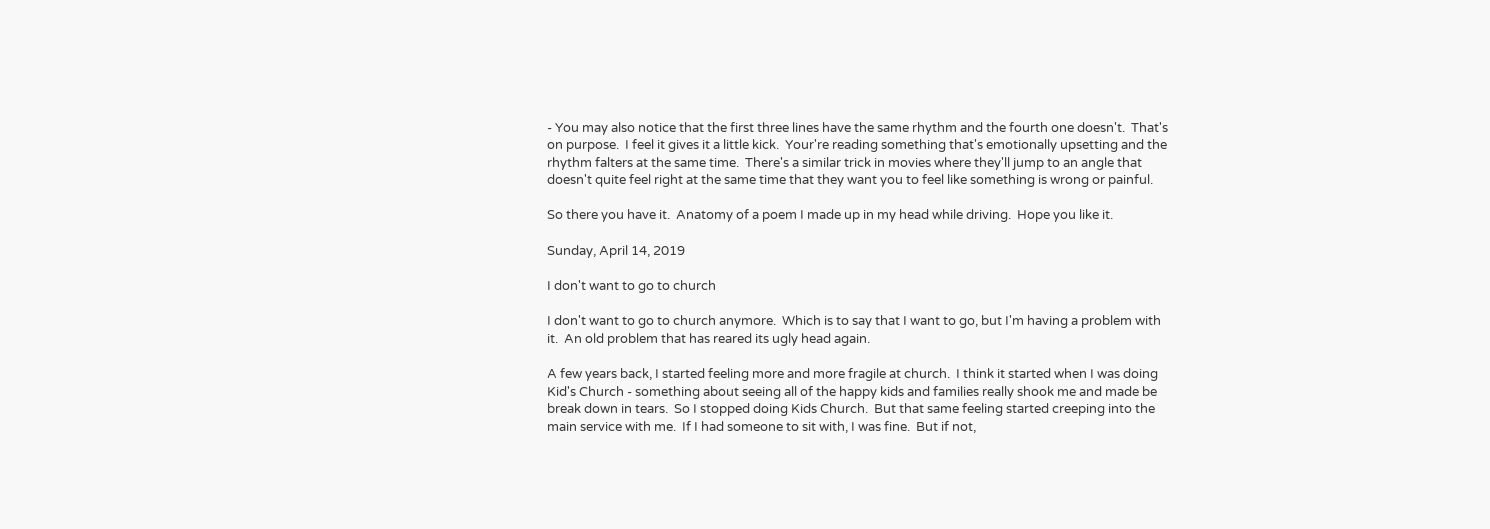- You may also notice that the first three lines have the same rhythm and the fourth one doesn't.  That's on purpose.  I feel it gives it a little kick.  Your're reading something that's emotionally upsetting and the rhythm falters at the same time.  There's a similar trick in movies where they'll jump to an angle that doesn't quite feel right at the same time that they want you to feel like something is wrong or painful.

So there you have it.  Anatomy of a poem I made up in my head while driving.  Hope you like it.

Sunday, April 14, 2019

I don't want to go to church

I don't want to go to church anymore.  Which is to say that I want to go, but I'm having a problem with it.  An old problem that has reared its ugly head again.

A few years back, I started feeling more and more fragile at church.  I think it started when I was doing Kid's Church - something about seeing all of the happy kids and families really shook me and made be break down in tears.  So I stopped doing Kids Church.  But that same feeling started creeping into the main service with me.  If I had someone to sit with, I was fine.  But if not,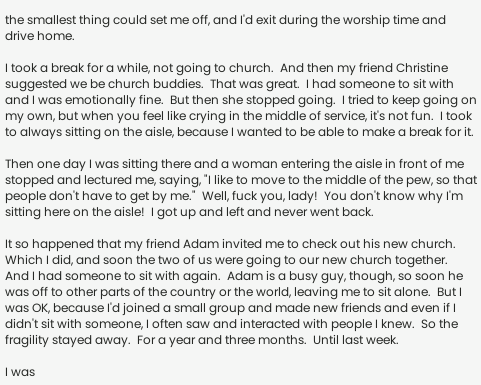the smallest thing could set me off, and I'd exit during the worship time and drive home.

I took a break for a while, not going to church.  And then my friend Christine suggested we be church buddies.  That was great.  I had someone to sit with and I was emotionally fine.  But then she stopped going.  I tried to keep going on my own, but when you feel like crying in the middle of service, it's not fun.  I took to always sitting on the aisle, because I wanted to be able to make a break for it.

Then one day I was sitting there and a woman entering the aisle in front of me stopped and lectured me, saying, "I like to move to the middle of the pew, so that people don't have to get by me."  Well, fuck you, lady!  You don't know why I'm sitting here on the aisle!  I got up and left and never went back.

It so happened that my friend Adam invited me to check out his new church.  Which I did, and soon the two of us were going to our new church together.  And I had someone to sit with again.  Adam is a busy guy, though, so soon he was off to other parts of the country or the world, leaving me to sit alone.  But I was OK, because I'd joined a small group and made new friends and even if I didn't sit with someone, I often saw and interacted with people I knew.  So the fragility stayed away.  For a year and three months.  Until last week.

I was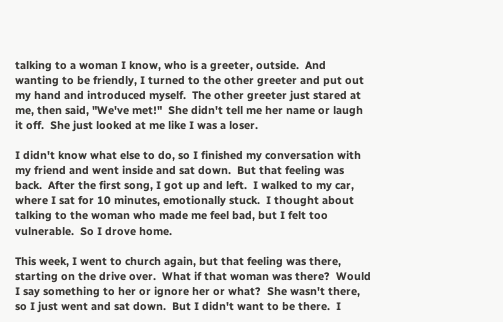talking to a woman I know, who is a greeter, outside.  And wanting to be friendly, I turned to the other greeter and put out my hand and introduced myself.  The other greeter just stared at me, then said, "We've met!"  She didn't tell me her name or laugh it off.  She just looked at me like I was a loser.

I didn't know what else to do, so I finished my conversation with my friend and went inside and sat down.  But that feeling was back.  After the first song, I got up and left.  I walked to my car, where I sat for 10 minutes, emotionally stuck.  I thought about talking to the woman who made me feel bad, but I felt too vulnerable.  So I drove home.

This week, I went to church again, but that feeling was there, starting on the drive over.  What if that woman was there?  Would I say something to her or ignore her or what?  She wasn't there, so I just went and sat down.  But I didn't want to be there.  I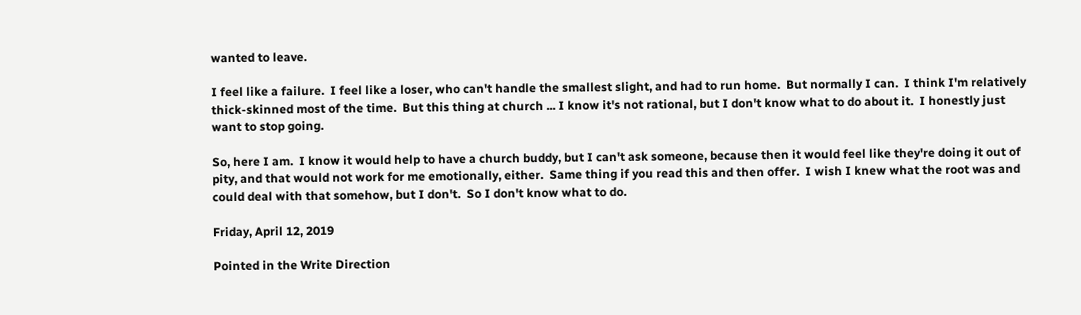wanted to leave.

I feel like a failure.  I feel like a loser, who can't handle the smallest slight, and had to run home.  But normally I can.  I think I'm relatively thick-skinned most of the time.  But this thing at church ... I know it's not rational, but I don't know what to do about it.  I honestly just want to stop going.

So, here I am.  I know it would help to have a church buddy, but I can't ask someone, because then it would feel like they're doing it out of pity, and that would not work for me emotionally, either.  Same thing if you read this and then offer.  I wish I knew what the root was and could deal with that somehow, but I don't.  So I don't know what to do.

Friday, April 12, 2019

Pointed in the Write Direction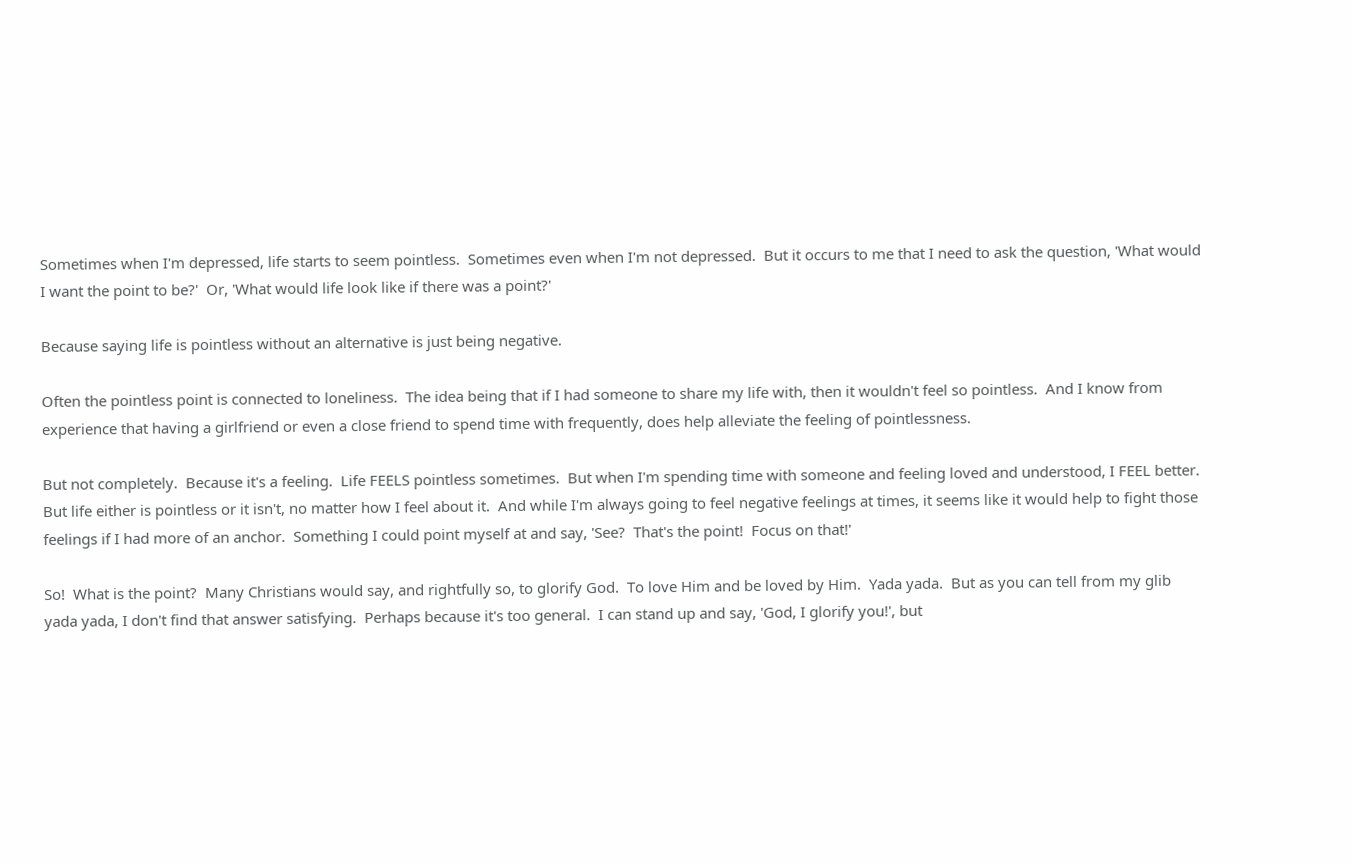Sometimes when I'm depressed, life starts to seem pointless.  Sometimes even when I'm not depressed.  But it occurs to me that I need to ask the question, 'What would I want the point to be?'  Or, 'What would life look like if there was a point?'

Because saying life is pointless without an alternative is just being negative.

Often the pointless point is connected to loneliness.  The idea being that if I had someone to share my life with, then it wouldn't feel so pointless.  And I know from experience that having a girlfriend or even a close friend to spend time with frequently, does help alleviate the feeling of pointlessness.

But not completely.  Because it's a feeling.  Life FEELS pointless sometimes.  But when I'm spending time with someone and feeling loved and understood, I FEEL better.  But life either is pointless or it isn't, no matter how I feel about it.  And while I'm always going to feel negative feelings at times, it seems like it would help to fight those feelings if I had more of an anchor.  Something I could point myself at and say, 'See?  That's the point!  Focus on that!'

So!  What is the point?  Many Christians would say, and rightfully so, to glorify God.  To love Him and be loved by Him.  Yada yada.  But as you can tell from my glib yada yada, I don't find that answer satisfying.  Perhaps because it's too general.  I can stand up and say, 'God, I glorify you!', but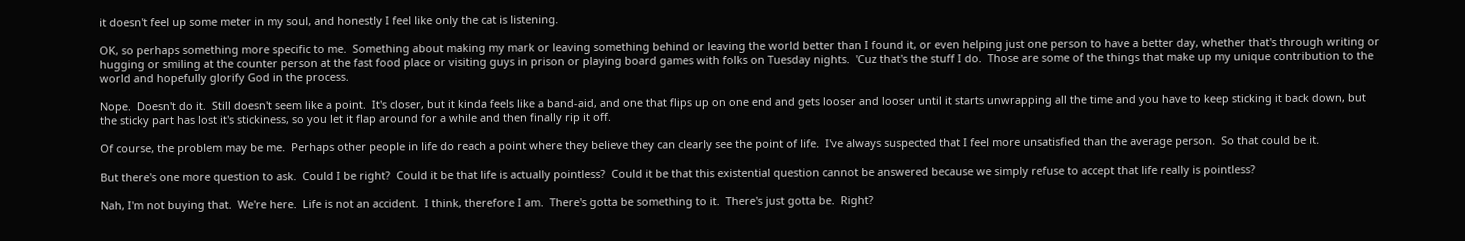it doesn't feel up some meter in my soul, and honestly I feel like only the cat is listening.

OK, so perhaps something more specific to me.  Something about making my mark or leaving something behind or leaving the world better than I found it, or even helping just one person to have a better day, whether that's through writing or hugging or smiling at the counter person at the fast food place or visiting guys in prison or playing board games with folks on Tuesday nights.  'Cuz that's the stuff I do.  Those are some of the things that make up my unique contribution to the world and hopefully glorify God in the process.

Nope.  Doesn't do it.  Still doesn't seem like a point.  It's closer, but it kinda feels like a band-aid, and one that flips up on one end and gets looser and looser until it starts unwrapping all the time and you have to keep sticking it back down, but the sticky part has lost it's stickiness, so you let it flap around for a while and then finally rip it off.

Of course, the problem may be me.  Perhaps other people in life do reach a point where they believe they can clearly see the point of life.  I've always suspected that I feel more unsatisfied than the average person.  So that could be it.

But there's one more question to ask.  Could I be right?  Could it be that life is actually pointless?  Could it be that this existential question cannot be answered because we simply refuse to accept that life really is pointless?

Nah, I'm not buying that.  We're here.  Life is not an accident.  I think, therefore I am.  There's gotta be something to it.  There's just gotta be.  Right?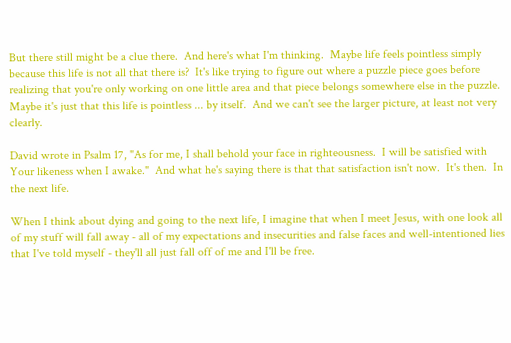But there still might be a clue there.  And here's what I'm thinking.  Maybe life feels pointless simply because this life is not all that there is?  It's like trying to figure out where a puzzle piece goes before realizing that you're only working on one little area and that piece belongs somewhere else in the puzzle.  Maybe it's just that this life is pointless ... by itself.  And we can't see the larger picture, at least not very clearly.

David wrote in Psalm 17, "As for me, I shall behold your face in righteousness.  I will be satisfied with Your likeness when I awake."  And what he's saying there is that that satisfaction isn't now.  It's then.  In the next life.

When I think about dying and going to the next life, I imagine that when I meet Jesus, with one look all of my stuff will fall away - all of my expectations and insecurities and false faces and well-intentioned lies that I've told myself - they'll all just fall off of me and I'll be free.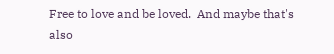Free to love and be loved.  And maybe that's also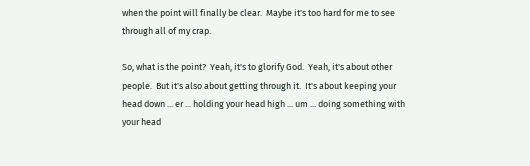when the point will finally be clear.  Maybe it's too hard for me to see through all of my crap.

So, what is the point?  Yeah, it's to glorify God.  Yeah, it's about other people.  But it's also about getting through it.  It's about keeping your head down ... er ... holding your head high ... um ... doing something with your head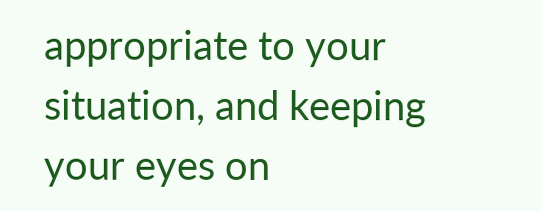appropriate to your situation, and keeping your eyes on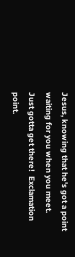Jesus, knowing that he's got a point waiting for you when you meet.  Just gotta get there!  Exclamation point.